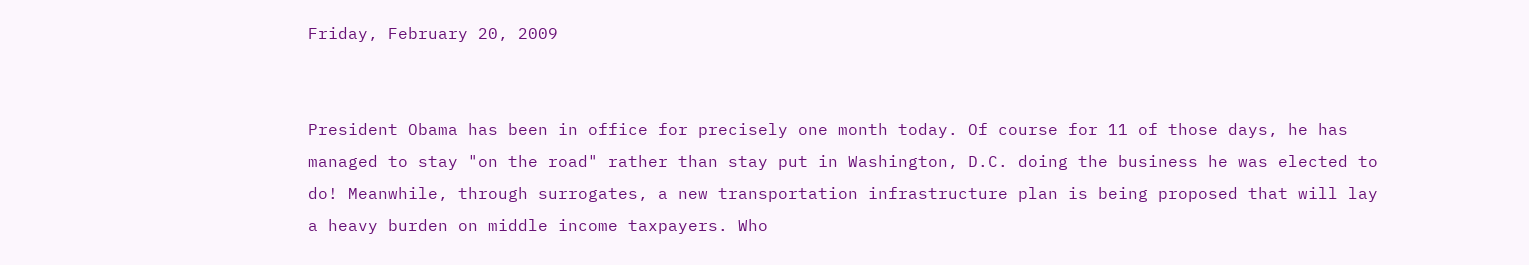Friday, February 20, 2009


President Obama has been in office for precisely one month today. Of course for 11 of those days, he has managed to stay "on the road" rather than stay put in Washington, D.C. doing the business he was elected to do! Meanwhile, through surrogates, a new transportation infrastructure plan is being proposed that will lay a heavy burden on middle income taxpayers. Who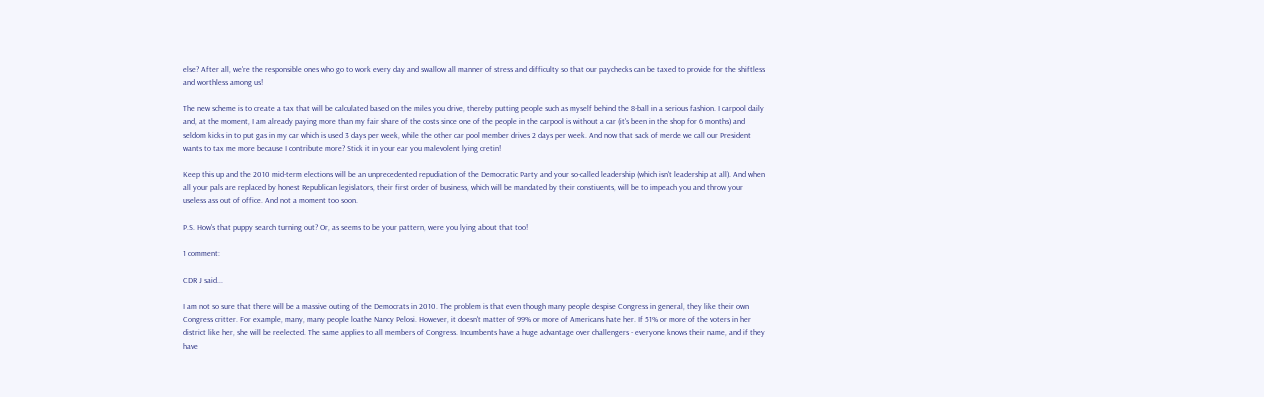else? After all, we're the responsible ones who go to work every day and swallow all manner of stress and difficulty so that our paychecks can be taxed to provide for the shiftless and worthless among us!

The new scheme is to create a tax that will be calculated based on the miles you drive, thereby putting people such as myself behind the 8-ball in a serious fashion. I carpool daily and, at the moment, I am already paying more than my fair share of the costs since one of the people in the carpool is without a car (it's been in the shop for 6 months) and seldom kicks in to put gas in my car which is used 3 days per week, while the other car pool member drives 2 days per week. And now that sack of merde we call our President wants to tax me more because I contribute more? Stick it in your ear you malevolent lying cretin!

Keep this up and the 2010 mid-term elections will be an unprecedented repudiation of the Democratic Party and your so-called leadership (which isn't leadership at all). And when all your pals are replaced by honest Republican legislators, their first order of business, which will be mandated by their constiuents, will be to impeach you and throw your useless ass out of office. And not a moment too soon.

P.S. How's that puppy search turning out? Or, as seems to be your pattern, were you lying about that too!

1 comment:

CDR J said...

I am not so sure that there will be a massive outing of the Democrats in 2010. The problem is that even though many people despise Congress in general, they like their own Congress critter. For example, many, many people loathe Nancy Pelosi. However, it doesn't matter of 99% or more of Americans hate her. If 51% or more of the voters in her district like her, she will be reelected. The same applies to all members of Congress. Incumbents have a huge advantage over challengers - everyone knows their name, and if they have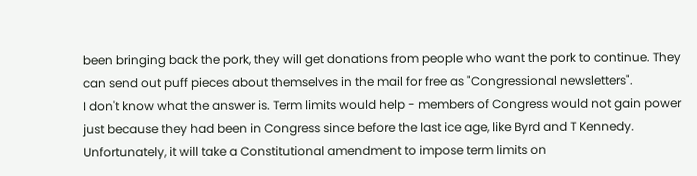been bringing back the pork, they will get donations from people who want the pork to continue. They can send out puff pieces about themselves in the mail for free as "Congressional newsletters".
I don't know what the answer is. Term limits would help - members of Congress would not gain power just because they had been in Congress since before the last ice age, like Byrd and T Kennedy. Unfortunately, it will take a Constitutional amendment to impose term limits on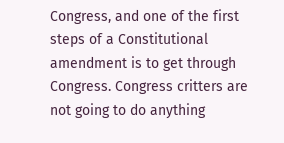Congress, and one of the first steps of a Constitutional amendment is to get through Congress. Congress critters are not going to do anything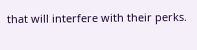that will interfere with their perks.